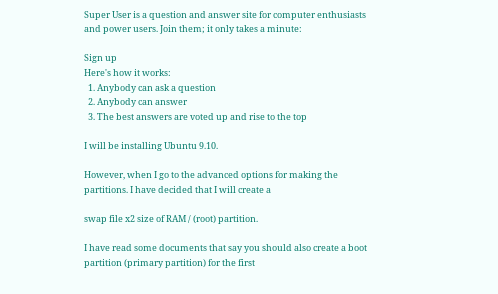Super User is a question and answer site for computer enthusiasts and power users. Join them; it only takes a minute:

Sign up
Here's how it works:
  1. Anybody can ask a question
  2. Anybody can answer
  3. The best answers are voted up and rise to the top

I will be installing Ubuntu 9.10.

However, when I go to the advanced options for making the partitions. I have decided that I will create a

swap file x2 size of RAM / (root) partition.

I have read some documents that say you should also create a boot partition (primary partition) for the first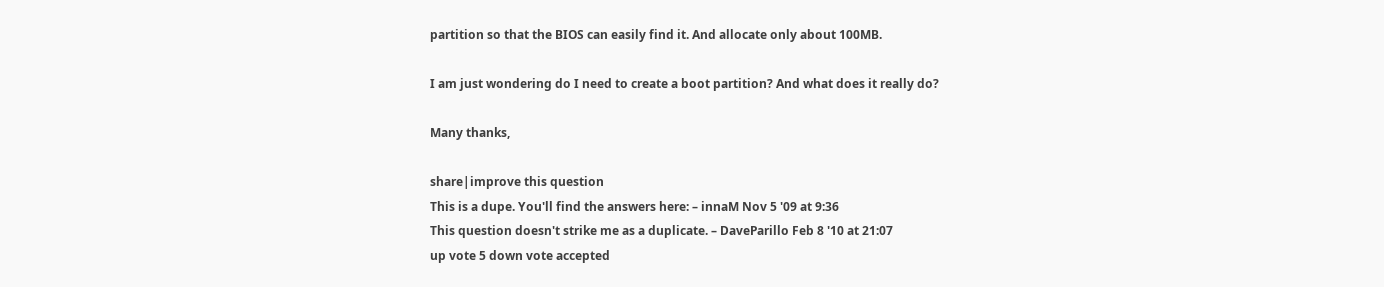partition so that the BIOS can easily find it. And allocate only about 100MB.

I am just wondering do I need to create a boot partition? And what does it really do?

Many thanks,

share|improve this question
This is a dupe. You'll find the answers here: – innaM Nov 5 '09 at 9:36
This question doesn't strike me as a duplicate. – DaveParillo Feb 8 '10 at 21:07
up vote 5 down vote accepted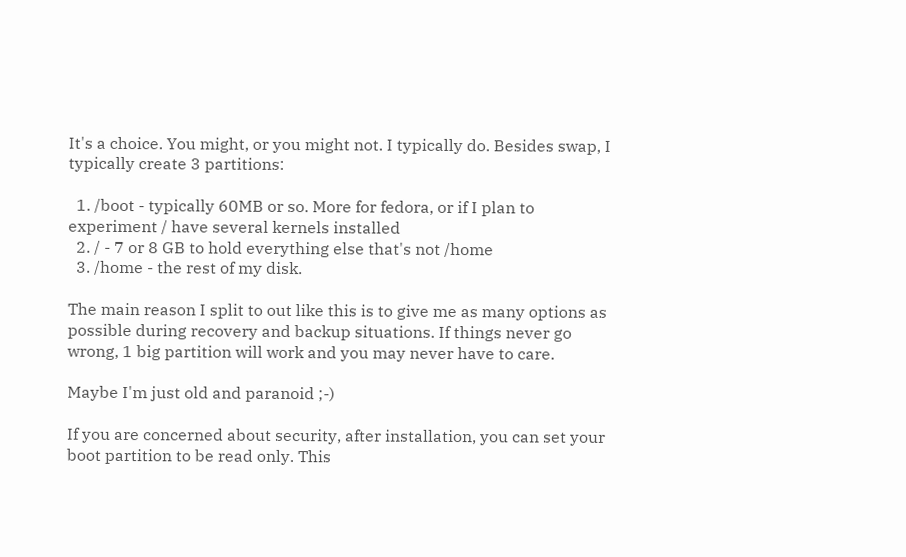It's a choice. You might, or you might not. I typically do. Besides swap, I typically create 3 partitions:

  1. /boot - typically 60MB or so. More for fedora, or if I plan to experiment / have several kernels installed
  2. / - 7 or 8 GB to hold everything else that's not /home
  3. /home - the rest of my disk.

The main reason I split to out like this is to give me as many options as possible during recovery and backup situations. If things never go wrong, 1 big partition will work and you may never have to care.

Maybe I'm just old and paranoid ;-)

If you are concerned about security, after installation, you can set your boot partition to be read only. This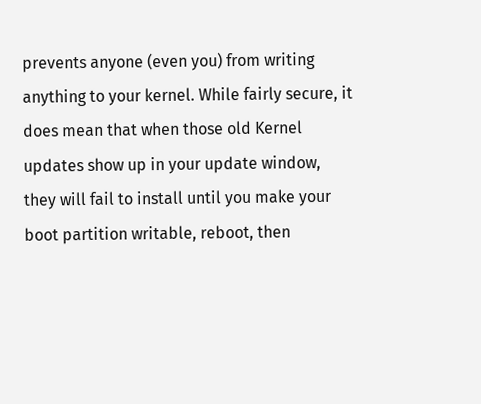prevents anyone (even you) from writing anything to your kernel. While fairly secure, it does mean that when those old Kernel updates show up in your update window, they will fail to install until you make your boot partition writable, reboot, then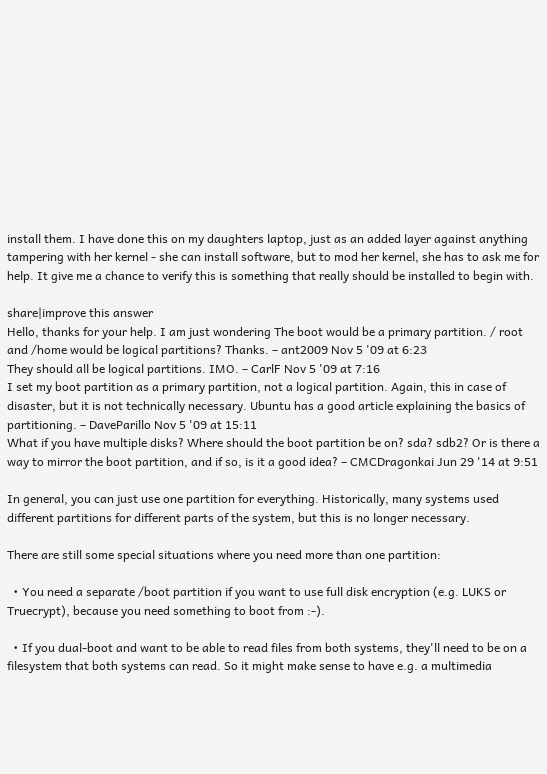install them. I have done this on my daughters laptop, just as an added layer against anything tampering with her kernel - she can install software, but to mod her kernel, she has to ask me for help. It give me a chance to verify this is something that really should be installed to begin with.

share|improve this answer
Hello, thanks for your help. I am just wondering The boot would be a primary partition. / root and /home would be logical partitions? Thanks. – ant2009 Nov 5 '09 at 6:23
They should all be logical partitions. IMO. – CarlF Nov 5 '09 at 7:16
I set my boot partition as a primary partition, not a logical partition. Again, this in case of disaster, but it is not technically necessary. Ubuntu has a good article explaining the basics of partitioning. – DaveParillo Nov 5 '09 at 15:11
What if you have multiple disks? Where should the boot partition be on? sda? sdb2? Or is there a way to mirror the boot partition, and if so, is it a good idea? – CMCDragonkai Jun 29 '14 at 9:51

In general, you can just use one partition for everything. Historically, many systems used different partitions for different parts of the system, but this is no longer necessary.

There are still some special situations where you need more than one partition:

  • You need a separate /boot partition if you want to use full disk encryption (e.g. LUKS or Truecrypt), because you need something to boot from :-).

  • If you dual-boot and want to be able to read files from both systems, they'll need to be on a filesystem that both systems can read. So it might make sense to have e.g. a multimedia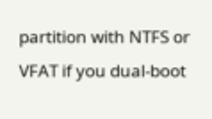partition with NTFS or VFAT if you dual-boot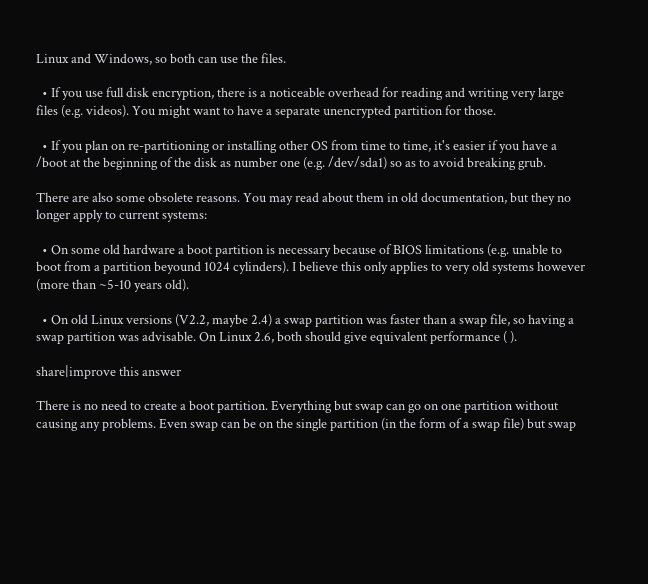Linux and Windows, so both can use the files.

  • If you use full disk encryption, there is a noticeable overhead for reading and writing very large files (e.g. videos). You might want to have a separate unencrypted partition for those.

  • If you plan on re-partitioning or installing other OS from time to time, it's easier if you have a /boot at the beginning of the disk as number one (e.g. /dev/sda1) so as to avoid breaking grub.

There are also some obsolete reasons. You may read about them in old documentation, but they no longer apply to current systems:

  • On some old hardware a boot partition is necessary because of BIOS limitations (e.g. unable to boot from a partition beyound 1024 cylinders). I believe this only applies to very old systems however (more than ~5-10 years old).

  • On old Linux versions (V2.2, maybe 2.4) a swap partition was faster than a swap file, so having a swap partition was advisable. On Linux 2.6, both should give equivalent performance ( ).

share|improve this answer

There is no need to create a boot partition. Everything but swap can go on one partition without causing any problems. Even swap can be on the single partition (in the form of a swap file) but swap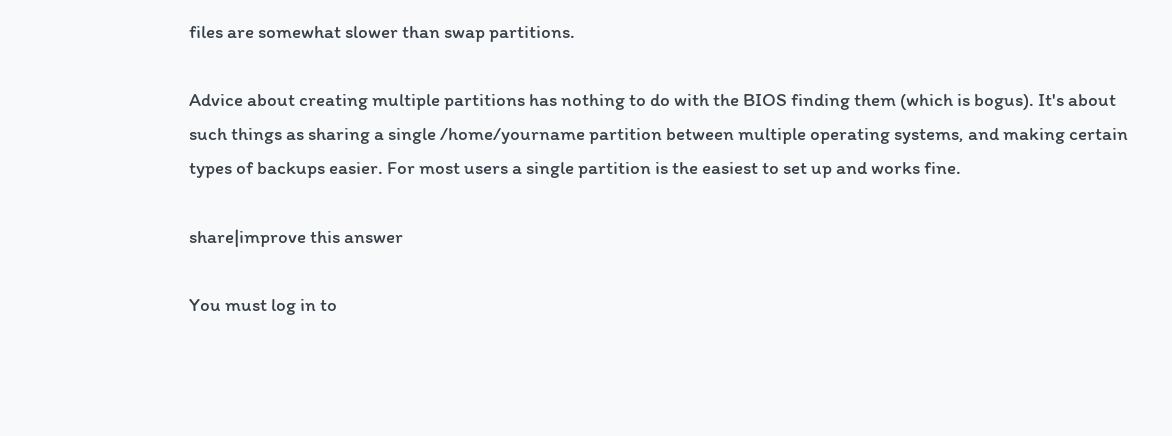files are somewhat slower than swap partitions.

Advice about creating multiple partitions has nothing to do with the BIOS finding them (which is bogus). It's about such things as sharing a single /home/yourname partition between multiple operating systems, and making certain types of backups easier. For most users a single partition is the easiest to set up and works fine.

share|improve this answer

You must log in to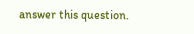answer this question.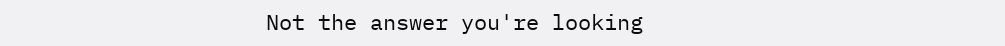Not the answer you're looking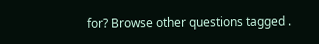for? Browse other questions tagged .